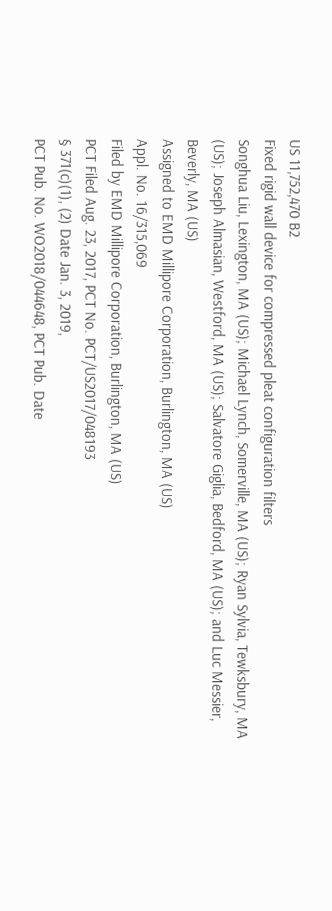US 11,752,470 B2
Fixed rigid wall device for compressed pleat configuration filters
Songhua Liu, Lexington, MA (US); Michael Lynch, Somerville, MA (US); Ryan Sylvia, Tewksbury, MA (US); Joseph Almasian, Westford, MA (US); Salvatore Giglia, Bedford, MA (US); and Luc Messier, Beverly, MA (US)
Assigned to EMD Millipore Corporation, Burlington, MA (US)
Appl. No. 16/315,069
Filed by EMD Millipore Corporation, Burlington, MA (US)
PCT Filed Aug. 23, 2017, PCT No. PCT/US2017/048193
§ 371(c)(1), (2) Date Jan. 3, 2019,
PCT Pub. No. WO2018/044648, PCT Pub. Date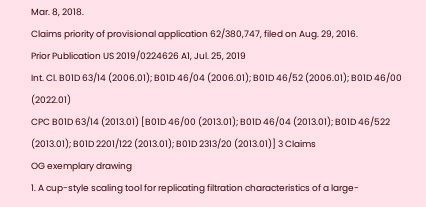Mar. 8, 2018.
Claims priority of provisional application 62/380,747, filed on Aug. 29, 2016.
Prior Publication US 2019/0224626 A1, Jul. 25, 2019
Int. Cl. B01D 63/14 (2006.01); B01D 46/04 (2006.01); B01D 46/52 (2006.01); B01D 46/00 (2022.01)
CPC B01D 63/14 (2013.01) [B01D 46/00 (2013.01); B01D 46/04 (2013.01); B01D 46/522 (2013.01); B01D 2201/122 (2013.01); B01D 2313/20 (2013.01)] 3 Claims
OG exemplary drawing
1. A cup-style scaling tool for replicating filtration characteristics of a large-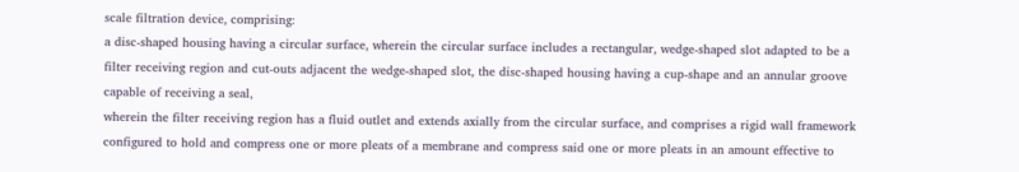scale filtration device, comprising:
a disc-shaped housing having a circular surface, wherein the circular surface includes a rectangular, wedge-shaped slot adapted to be a filter receiving region and cut-outs adjacent the wedge-shaped slot, the disc-shaped housing having a cup-shape and an annular groove capable of receiving a seal,
wherein the filter receiving region has a fluid outlet and extends axially from the circular surface, and comprises a rigid wall framework configured to hold and compress one or more pleats of a membrane and compress said one or more pleats in an amount effective to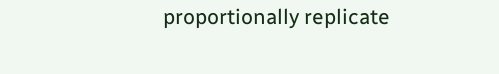proportionally replicate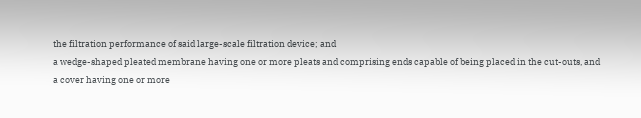the filtration performance of said large-scale filtration device; and
a wedge-shaped pleated membrane having one or more pleats and comprising ends capable of being placed in the cut-outs, and
a cover having one or more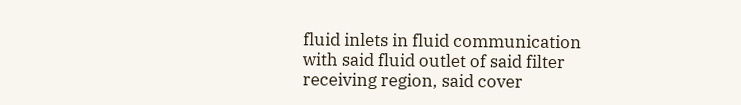fluid inlets in fluid communication with said fluid outlet of said filter receiving region, said cover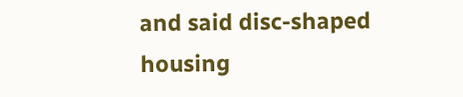and said disc-shaped housing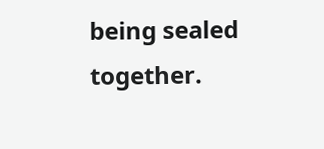being sealed together.